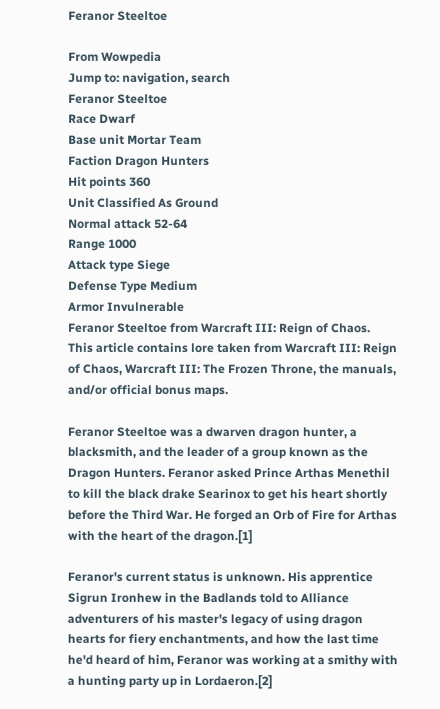Feranor Steeltoe

From Wowpedia
Jump to: navigation, search
Feranor Steeltoe
Race Dwarf
Base unit Mortar Team
Faction Dragon Hunters
Hit points 360
Unit Classified As Ground
Normal attack 52-64
Range 1000
Attack type Siege
Defense Type Medium
Armor Invulnerable
Feranor Steeltoe from Warcraft III: Reign of Chaos.
This article contains lore taken from Warcraft III: Reign of Chaos, Warcraft III: The Frozen Throne, the manuals, and/or official bonus maps.

Feranor Steeltoe was a dwarven dragon hunter, a blacksmith, and the leader of a group known as the Dragon Hunters. Feranor asked Prince Arthas Menethil to kill the black drake Searinox to get his heart shortly before the Third War. He forged an Orb of Fire for Arthas with the heart of the dragon.[1]

Feranor's current status is unknown. His apprentice Sigrun Ironhew in the Badlands told to Alliance adventurers of his master's legacy of using dragon hearts for fiery enchantments, and how the last time he'd heard of him, Feranor was working at a smithy with a hunting party up in Lordaeron.[2]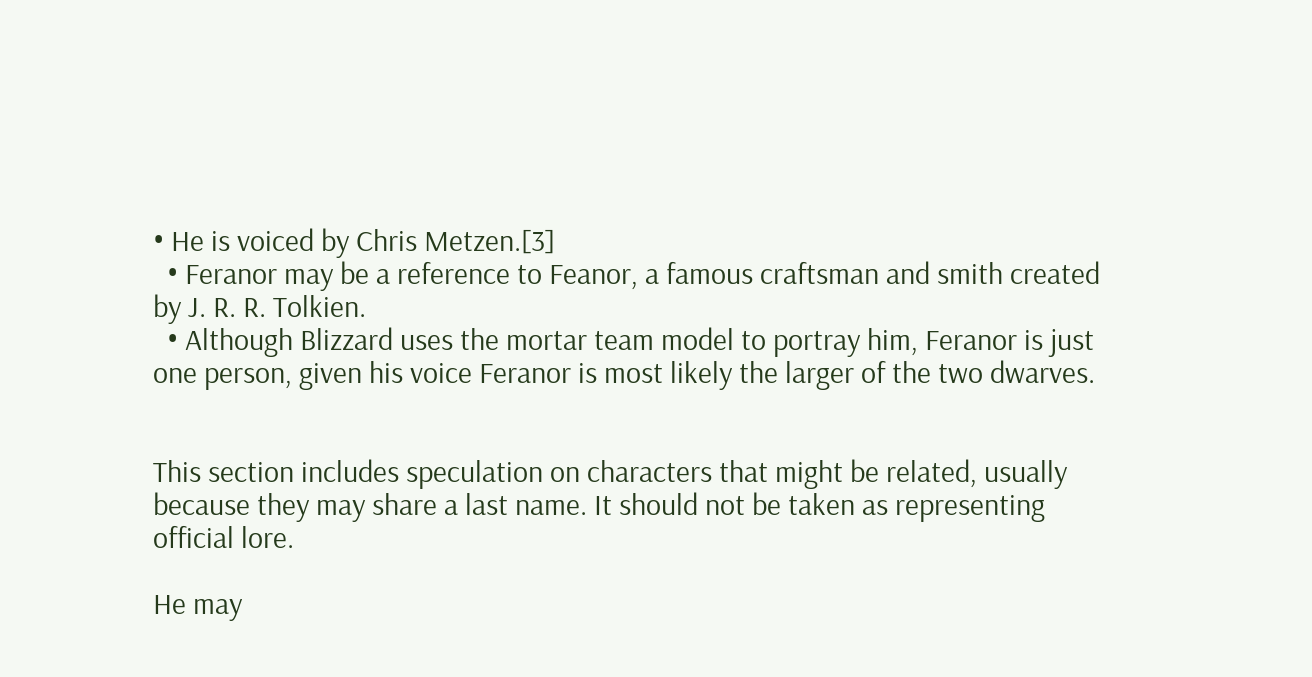• He is voiced by Chris Metzen.[3]
  • Feranor may be a reference to Feanor, a famous craftsman and smith created by J. R. R. Tolkien.
  • Although Blizzard uses the mortar team model to portray him, Feranor is just one person, given his voice Feranor is most likely the larger of the two dwarves.


This section includes speculation on characters that might be related, usually because they may share a last name. It should not be taken as representing official lore.

He may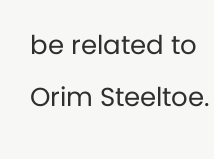be related to Orim Steeltoe.